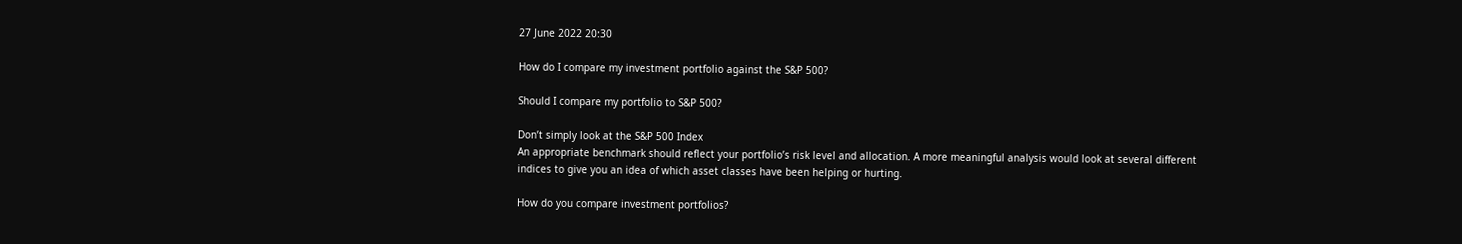27 June 2022 20:30

How do I compare my investment portfolio against the S&P 500?

Should I compare my portfolio to S&P 500?

Don’t simply look at the S&P 500 Index
An appropriate benchmark should reflect your portfolio’s risk level and allocation. A more meaningful analysis would look at several different indices to give you an idea of which asset classes have been helping or hurting.

How do you compare investment portfolios?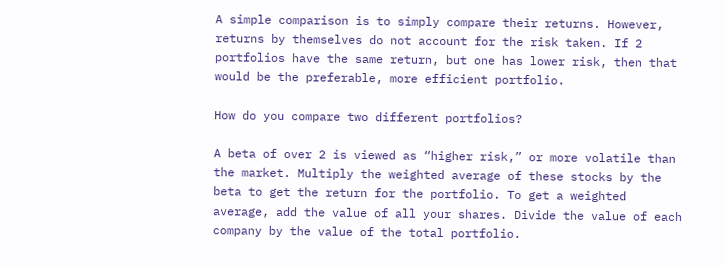A simple comparison is to simply compare their returns. However, returns by themselves do not account for the risk taken. If 2 portfolios have the same return, but one has lower risk, then that would be the preferable, more efficient portfolio.

How do you compare two different portfolios?

A beta of over 2 is viewed as “higher risk,” or more volatile than the market. Multiply the weighted average of these stocks by the beta to get the return for the portfolio. To get a weighted average, add the value of all your shares. Divide the value of each company by the value of the total portfolio.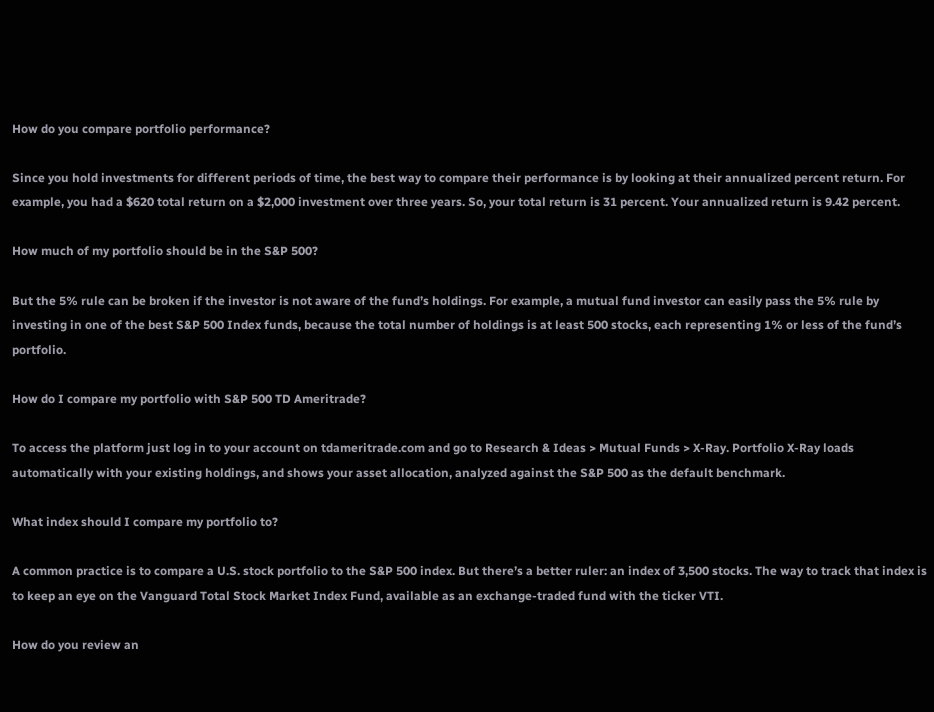How do you compare portfolio performance?

Since you hold investments for different periods of time, the best way to compare their performance is by looking at their annualized percent return. For example, you had a $620 total return on a $2,000 investment over three years. So, your total return is 31 percent. Your annualized return is 9.42 percent.

How much of my portfolio should be in the S&P 500?

But the 5% rule can be broken if the investor is not aware of the fund’s holdings. For example, a mutual fund investor can easily pass the 5% rule by investing in one of the best S&P 500 Index funds, because the total number of holdings is at least 500 stocks, each representing 1% or less of the fund’s portfolio.

How do I compare my portfolio with S&P 500 TD Ameritrade?

To access the platform just log in to your account on tdameritrade.com and go to Research & Ideas > Mutual Funds > X-Ray. Portfolio X-Ray loads automatically with your existing holdings, and shows your asset allocation, analyzed against the S&P 500 as the default benchmark.

What index should I compare my portfolio to?

A common practice is to compare a U.S. stock portfolio to the S&P 500 index. But there’s a better ruler: an index of 3,500 stocks. The way to track that index is to keep an eye on the Vanguard Total Stock Market Index Fund, available as an exchange-traded fund with the ticker VTI.

How do you review an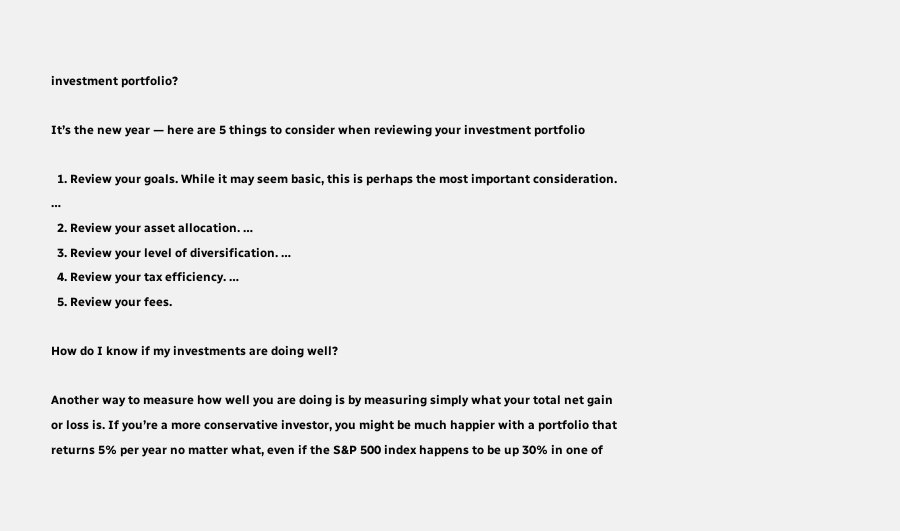investment portfolio?

It’s the new year — here are 5 things to consider when reviewing your investment portfolio

  1. Review your goals. While it may seem basic, this is perhaps the most important consideration. …
  2. Review your asset allocation. …
  3. Review your level of diversification. …
  4. Review your tax efficiency. …
  5. Review your fees.

How do I know if my investments are doing well?

Another way to measure how well you are doing is by measuring simply what your total net gain or loss is. If you’re a more conservative investor, you might be much happier with a portfolio that returns 5% per year no matter what, even if the S&P 500 index happens to be up 30% in one of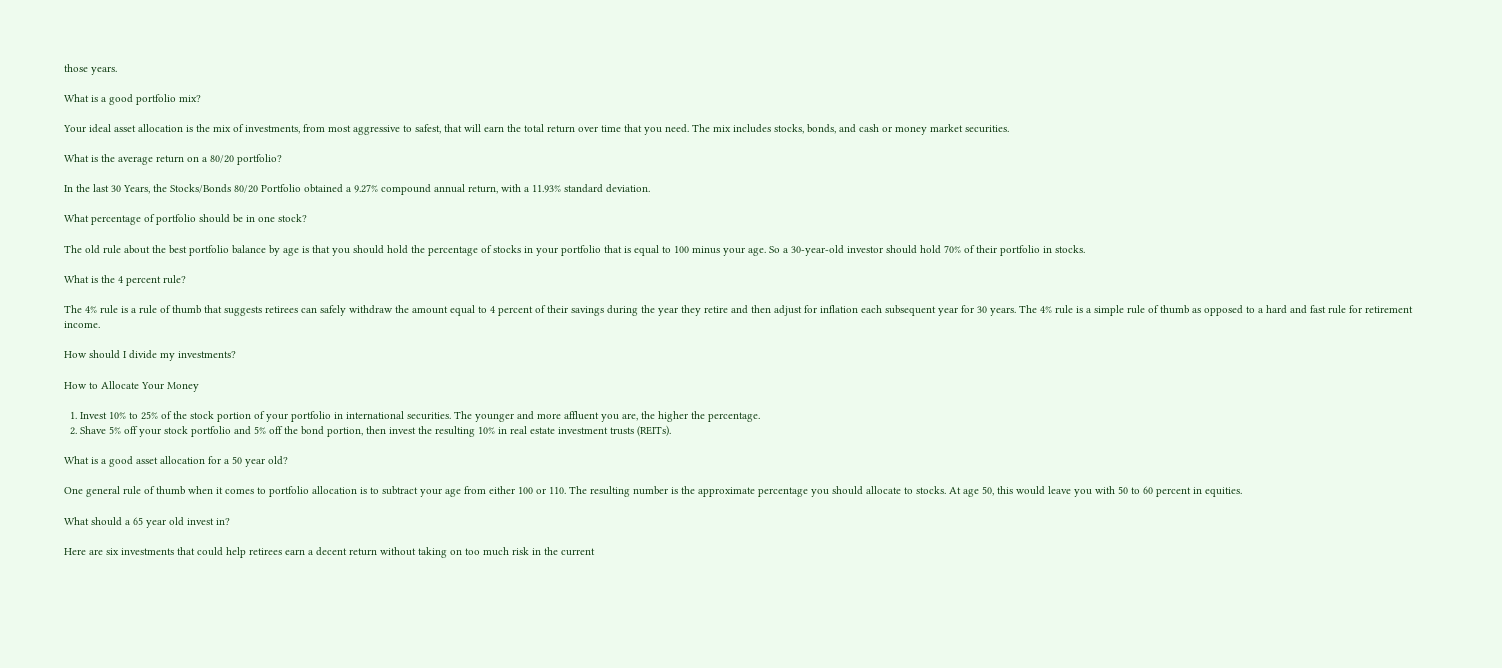those years.

What is a good portfolio mix?

Your ideal asset allocation is the mix of investments, from most aggressive to safest, that will earn the total return over time that you need. The mix includes stocks, bonds, and cash or money market securities.

What is the average return on a 80/20 portfolio?

In the last 30 Years, the Stocks/Bonds 80/20 Portfolio obtained a 9.27% compound annual return, with a 11.93% standard deviation.

What percentage of portfolio should be in one stock?

The old rule about the best portfolio balance by age is that you should hold the percentage of stocks in your portfolio that is equal to 100 minus your age. So a 30-year-old investor should hold 70% of their portfolio in stocks.

What is the 4 percent rule?

The 4% rule is a rule of thumb that suggests retirees can safely withdraw the amount equal to 4 percent of their savings during the year they retire and then adjust for inflation each subsequent year for 30 years. The 4% rule is a simple rule of thumb as opposed to a hard and fast rule for retirement income.

How should I divide my investments?

How to Allocate Your Money

  1. Invest 10% to 25% of the stock portion of your portfolio in international securities. The younger and more affluent you are, the higher the percentage.
  2. Shave 5% off your stock portfolio and 5% off the bond portion, then invest the resulting 10% in real estate investment trusts (REITs).

What is a good asset allocation for a 50 year old?

One general rule of thumb when it comes to portfolio allocation is to subtract your age from either 100 or 110. The resulting number is the approximate percentage you should allocate to stocks. At age 50, this would leave you with 50 to 60 percent in equities.

What should a 65 year old invest in?

Here are six investments that could help retirees earn a decent return without taking on too much risk in the current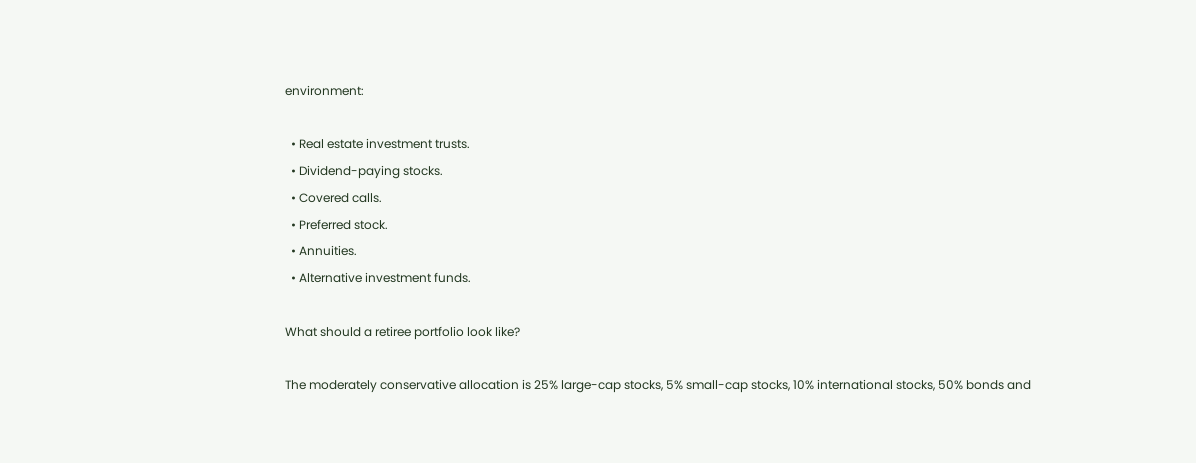environment:

  • Real estate investment trusts.
  • Dividend-paying stocks.
  • Covered calls.
  • Preferred stock.
  • Annuities.
  • Alternative investment funds.

What should a retiree portfolio look like?

The moderately conservative allocation is 25% large-cap stocks, 5% small-cap stocks, 10% international stocks, 50% bonds and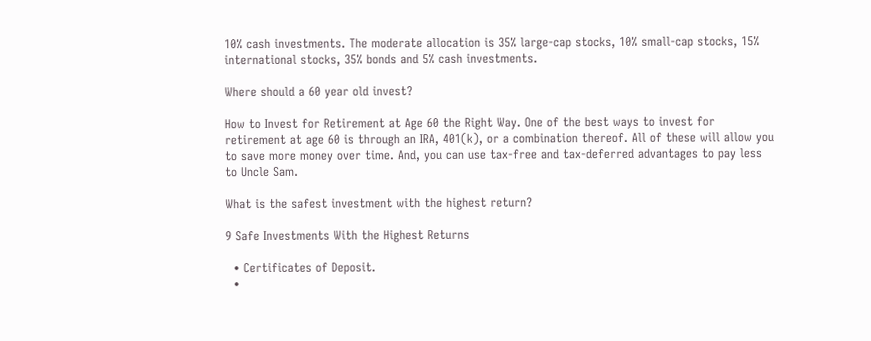10% cash investments. The moderate allocation is 35% large-cap stocks, 10% small-cap stocks, 15% international stocks, 35% bonds and 5% cash investments.

Where should a 60 year old invest?

How to Invest for Retirement at Age 60 the Right Way. One of the best ways to invest for retirement at age 60 is through an IRA, 401(k), or a combination thereof. All of these will allow you to save more money over time. And, you can use tax-free and tax-deferred advantages to pay less to Uncle Sam.

What is the safest investment with the highest return?

9 Safe Investments With the Highest Returns

  • Certificates of Deposit.
  •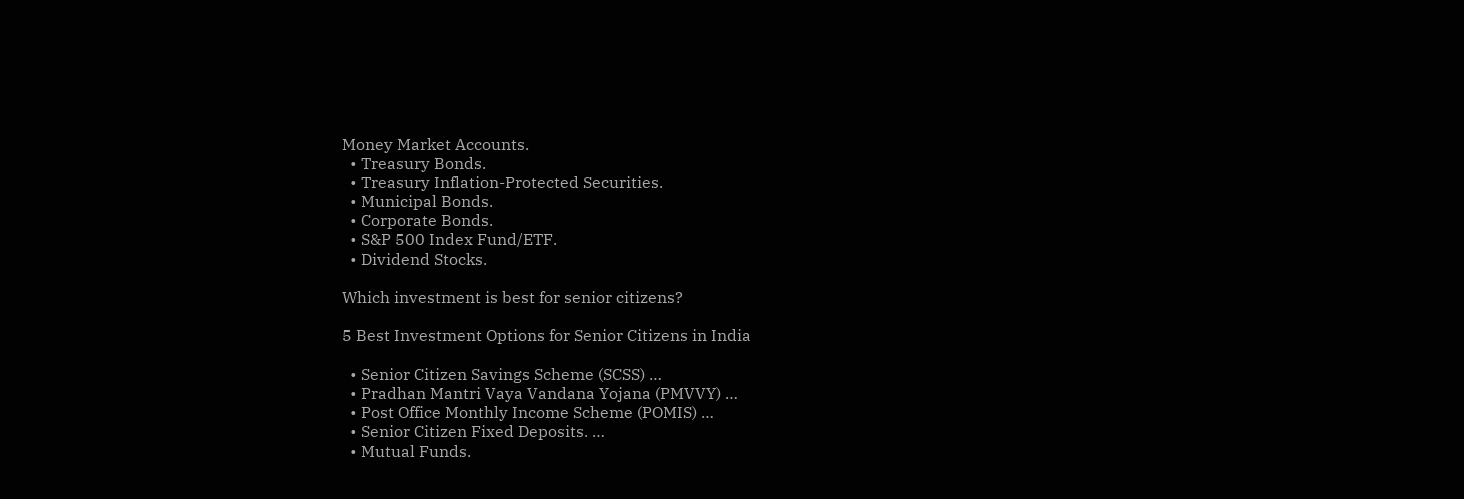Money Market Accounts.
  • Treasury Bonds.
  • Treasury Inflation-Protected Securities.
  • Municipal Bonds.
  • Corporate Bonds.
  • S&P 500 Index Fund/ETF.
  • Dividend Stocks.

Which investment is best for senior citizens?

5 Best Investment Options for Senior Citizens in India

  • Senior Citizen Savings Scheme (SCSS) …
  • Pradhan Mantri Vaya Vandana Yojana (PMVVY) …
  • Post Office Monthly Income Scheme (POMIS) …
  • Senior Citizen Fixed Deposits. …
  • Mutual Funds.